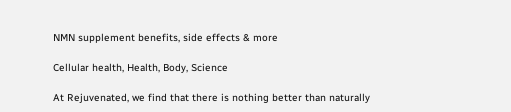NMN supplement benefits, side effects & more

Cellular health, Health, Body, Science

At Rejuvenated, we find that there is nothing better than naturally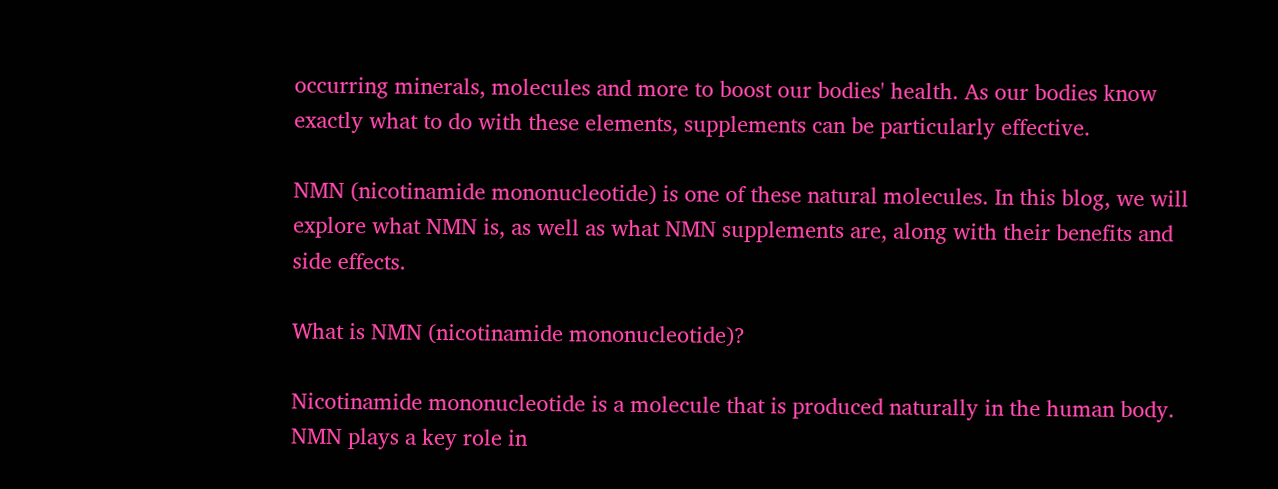occurring minerals, molecules and more to boost our bodies' health. As our bodies know exactly what to do with these elements, supplements can be particularly effective.

NMN (nicotinamide mononucleotide) is one of these natural molecules. In this blog, we will explore what NMN is, as well as what NMN supplements are, along with their benefits and side effects.

What is NMN (nicotinamide mononucleotide)?

Nicotinamide mononucleotide is a molecule that is produced naturally in the human body. NMN plays a key role in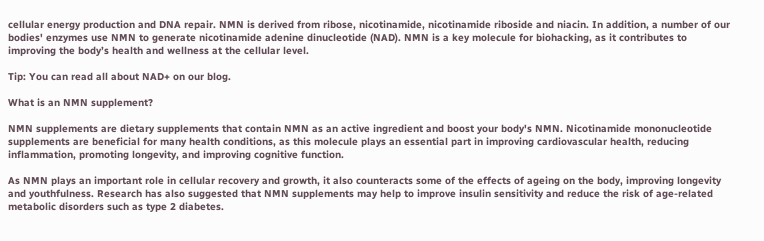cellular energy production and DNA repair. NMN is derived from ribose, nicotinamide, nicotinamide riboside and niacin. In addition, a number of our bodies' enzymes use NMN to generate nicotinamide adenine dinucleotide (NAD). NMN is a key molecule for biohacking, as it contributes to improving the body’s health and wellness at the cellular level.

Tip: You can read all about NAD+ on our blog.

What is an NMN supplement?

NMN supplements are dietary supplements that contain NMN as an active ingredient and boost your body's NMN. Nicotinamide mononucleotide supplements are beneficial for many health conditions, as this molecule plays an essential part in improving cardiovascular health, reducing inflammation, promoting longevity, and improving cognitive function.

As NMN plays an important role in cellular recovery and growth, it also counteracts some of the effects of ageing on the body, improving longevity and youthfulness. Research has also suggested that NMN supplements may help to improve insulin sensitivity and reduce the risk of age-related metabolic disorders such as type 2 diabetes.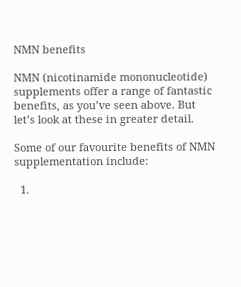NMN benefits

NMN (nicotinamide mononucleotide) supplements offer a range of fantastic benefits, as you’ve seen above. But let’s look at these in greater detail.

Some of our favourite benefits of NMN supplementation include:

  1.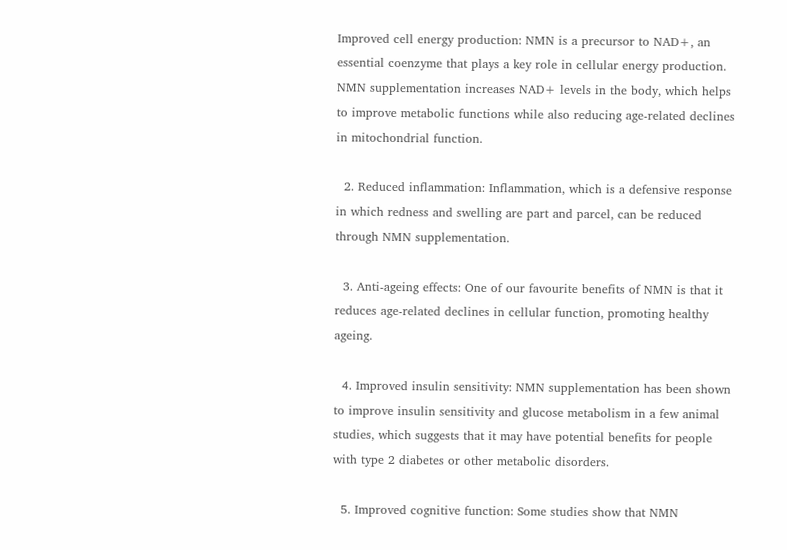Improved cell energy production: NMN is a precursor to NAD+, an essential coenzyme that plays a key role in cellular energy production. NMN supplementation increases NAD+ levels in the body, which helps to improve metabolic functions while also reducing age-related declines in mitochondrial function.

  2. Reduced inflammation: Inflammation, which is a defensive response in which redness and swelling are part and parcel, can be reduced through NMN supplementation.

  3. Anti-ageing effects: One of our favourite benefits of NMN is that it reduces age-related declines in cellular function, promoting healthy ageing.

  4. Improved insulin sensitivity: NMN supplementation has been shown to improve insulin sensitivity and glucose metabolism in a few animal studies, which suggests that it may have potential benefits for people with type 2 diabetes or other metabolic disorders.

  5. Improved cognitive function: Some studies show that NMN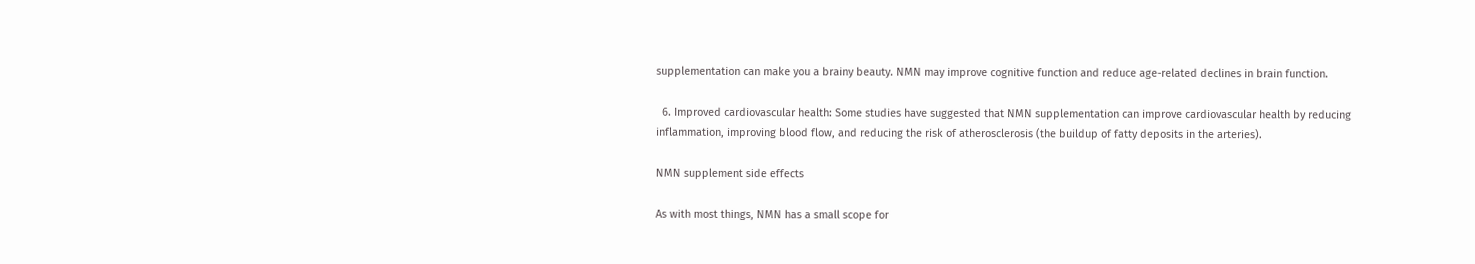supplementation can make you a brainy beauty. NMN may improve cognitive function and reduce age-related declines in brain function.

  6. Improved cardiovascular health: Some studies have suggested that NMN supplementation can improve cardiovascular health by reducing inflammation, improving blood flow, and reducing the risk of atherosclerosis (the buildup of fatty deposits in the arteries).

NMN supplement side effects

As with most things, NMN has a small scope for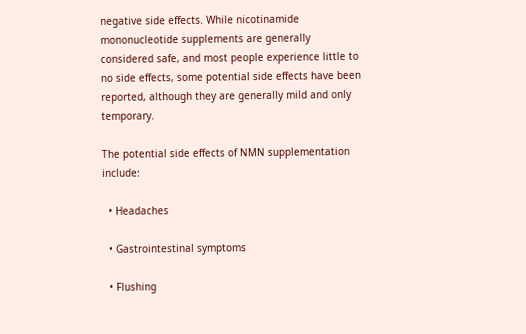negative side effects. While nicotinamide mononucleotide supplements are generally considered safe, and most people experience little to no side effects, some potential side effects have been reported, although they are generally mild and only temporary.

The potential side effects of NMN supplementation include:

  • Headaches

  • Gastrointestinal symptoms

  • Flushing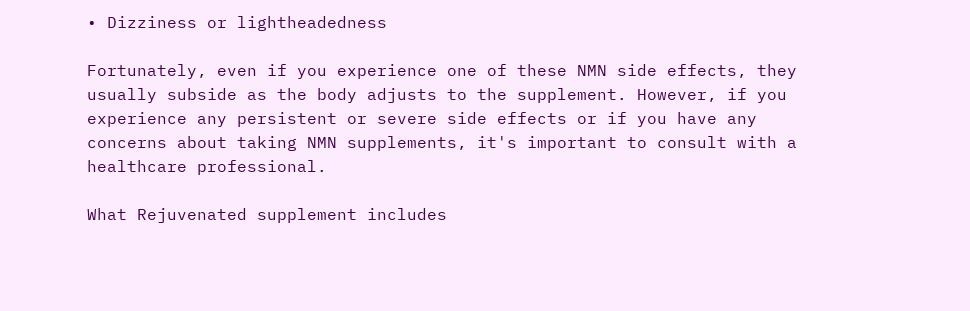• Dizziness or lightheadedness

Fortunately, even if you experience one of these NMN side effects, they usually subside as the body adjusts to the supplement. However, if you experience any persistent or severe side effects or if you have any concerns about taking NMN supplements, it's important to consult with a healthcare professional.

What Rejuvenated supplement includes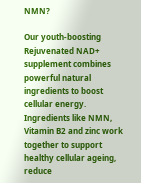NMN?

Our youth-boosting Rejuvenated NAD+ supplement combines powerful natural ingredients to boost cellular energy. Ingredients like NMN, Vitamin B2 and zinc work together to support healthy cellular ageing, reduce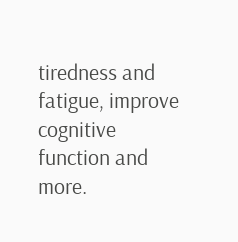tiredness and fatigue, improve cognitive function and more.